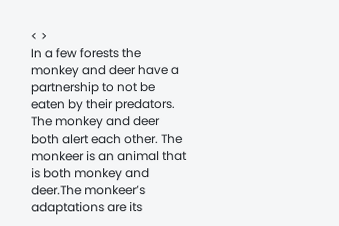< >
In a few forests the monkey and deer have a partnership to not be eaten by their predators. The monkey and deer both alert each other. The monkeer is an animal that is both monkey and deer.The monkeer’s adaptations are its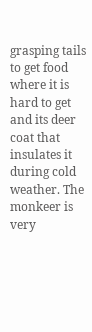grasping tails to get food where it is hard to get and its deer coat that insulates it during cold weather. The monkeer is very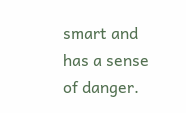smart and has a sense of danger.